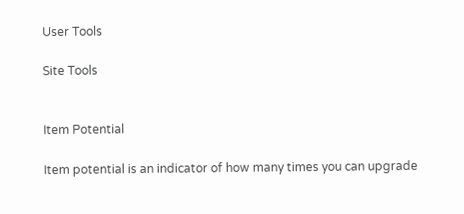User Tools

Site Tools


Item Potential

Item potential is an indicator of how many times you can upgrade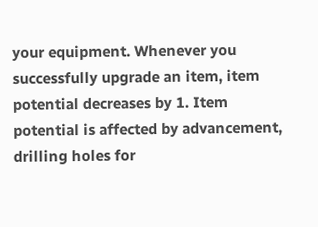your equipment. Whenever you successfully upgrade an item, item potential decreases by 1. Item potential is affected by advancement, drilling holes for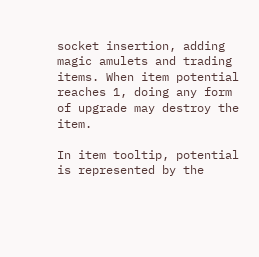socket insertion, adding magic amulets and trading items. When item potential reaches 1, doing any form of upgrade may destroy the item.

In item tooltip, potential is represented by the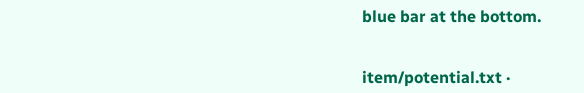blue bar at the bottom.


item/potential.txt ·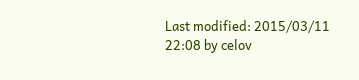Last modified: 2015/03/11 22:08 by celov